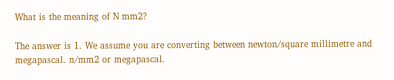What is the meaning of N mm2?

The answer is 1. We assume you are converting between newton/square millimetre and megapascal. n/mm2 or megapascal.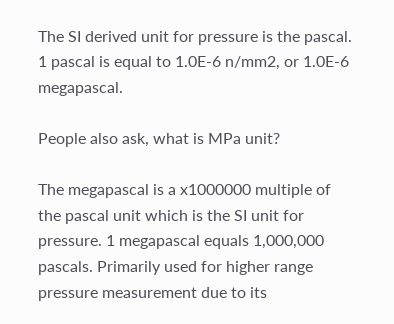The SI derived unit for pressure is the pascal. 1 pascal is equal to 1.0E-6 n/mm2, or 1.0E-6 megapascal.

People also ask, what is MPa unit?

The megapascal is a x1000000 multiple of the pascal unit which is the SI unit for pressure. 1 megapascal equals 1,000,000 pascals. Primarily used for higher range pressure measurement due to its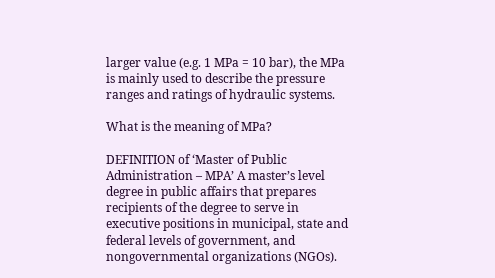larger value (e.g. 1 MPa = 10 bar), the MPa is mainly used to describe the pressure ranges and ratings of hydraulic systems.

What is the meaning of MPa?

DEFINITION of ‘Master of Public Administration – MPA’ A master’s level degree in public affairs that prepares recipients of the degree to serve in executive positions in municipal, state and federal levels of government, and nongovernmental organizations (NGOs).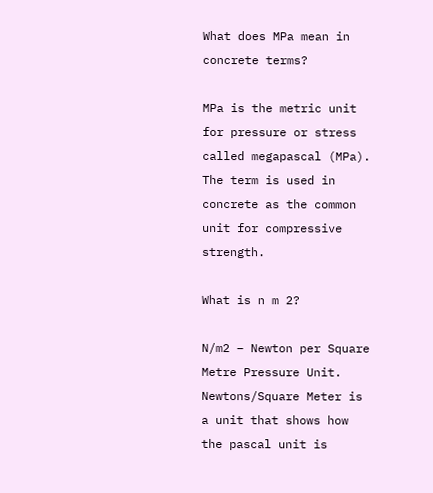What does MPa mean in concrete terms?

MPa is the metric unit for pressure or stress called megapascal (MPa). The term is used in concrete as the common unit for compressive strength.

What is n m 2?

N/m2 – Newton per Square Metre Pressure Unit. Newtons/Square Meter is a unit that shows how the pascal unit is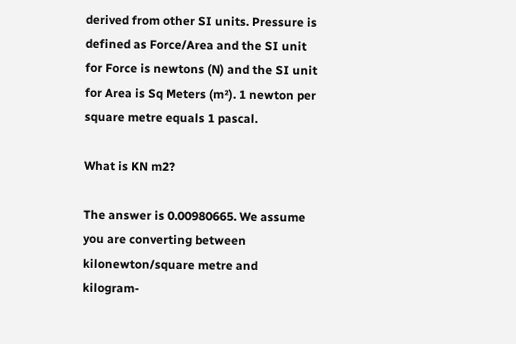derived from other SI units. Pressure is defined as Force/Area and the SI unit for Force is newtons (N) and the SI unit for Area is Sq Meters (m²). 1 newton per square metre equals 1 pascal.

What is KN m2?

The answer is 0.00980665. We assume you are converting between kilonewton/square metre and kilogram-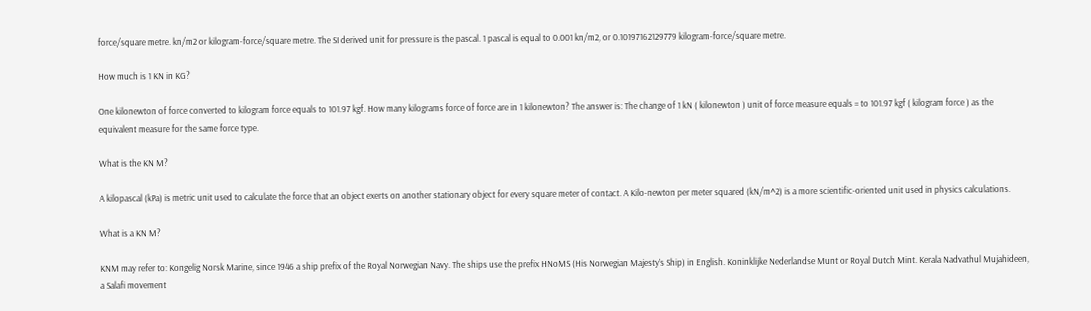force/square metre. kn/m2 or kilogram-force/square metre. The SI derived unit for pressure is the pascal. 1 pascal is equal to 0.001 kn/m2, or 0.10197162129779 kilogram-force/square metre.

How much is 1 KN in KG?

One kilonewton of force converted to kilogram force equals to 101.97 kgf. How many kilograms force of force are in 1 kilonewton? The answer is: The change of 1 kN ( kilonewton ) unit of force measure equals = to 101.97 kgf ( kilogram force ) as the equivalent measure for the same force type.

What is the KN M?

A kilopascal (kPa) is metric unit used to calculate the force that an object exerts on another stationary object for every square meter of contact. A Kilo-newton per meter squared (kN/m^2) is a more scientific-oriented unit used in physics calculations.

What is a KN M?

KNM may refer to: Kongelig Norsk Marine, since 1946 a ship prefix of the Royal Norwegian Navy. The ships use the prefix HNoMS (His Norwegian Majesty’s Ship) in English. Koninklijke Nederlandse Munt or Royal Dutch Mint. Kerala Nadvathul Mujahideen, a Salafi movement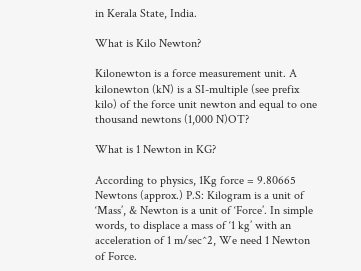in Kerala State, India.

What is Kilo Newton?

Kilonewton is a force measurement unit. A kilonewton (kN) is a SI-multiple (see prefix kilo) of the force unit newton and equal to one thousand newtons (1,000 N)OT?

What is 1 Newton in KG?

According to physics, 1Kg force = 9.80665 Newtons (approx.) P.S: Kilogram is a unit of ‘Mass’, & Newton is a unit of ‘Force’. In simple words, to displace a mass of ‘1 kg’ with an acceleration of 1 m/sec^2, We need 1 Newton of Force.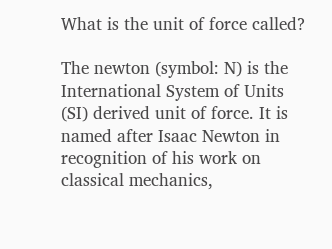What is the unit of force called?

The newton (symbol: N) is the International System of Units (SI) derived unit of force. It is named after Isaac Newton in recognition of his work on classical mechanics,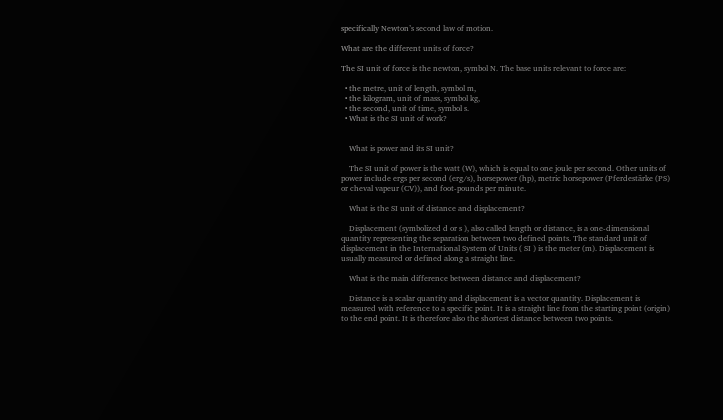specifically Newton’s second law of motion.

What are the different units of force?

The SI unit of force is the newton, symbol N. The base units relevant to force are:

  • the metre, unit of length, symbol m,
  • the kilogram, unit of mass, symbol kg,
  • the second, unit of time, symbol s.
  • What is the SI unit of work?


    What is power and its SI unit?

    The SI unit of power is the watt (W), which is equal to one joule per second. Other units of power include ergs per second (erg/s), horsepower (hp), metric horsepower (Pferdestärke (PS) or cheval vapeur (CV)), and foot-pounds per minute.

    What is the SI unit of distance and displacement?

    Displacement (symbolized d or s ), also called length or distance, is a one-dimensional quantity representing the separation between two defined points. The standard unit of displacement in the International System of Units ( SI ) is the meter (m). Displacement is usually measured or defined along a straight line.

    What is the main difference between distance and displacement?

    Distance is a scalar quantity and displacement is a vector quantity. Displacement is measured with reference to a specific point. It is a straight line from the starting point (origin) to the end point. It is therefore also the shortest distance between two points.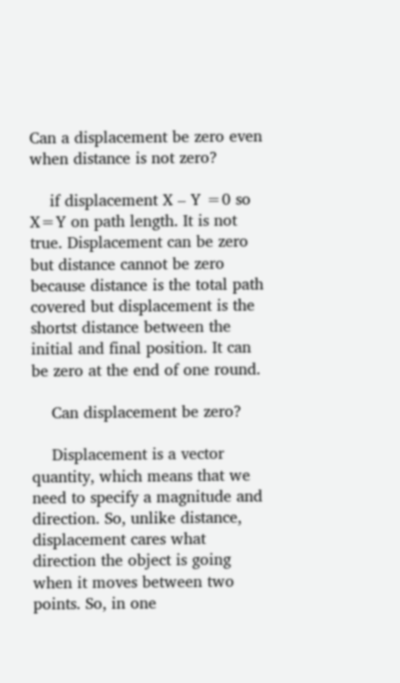Can a displacement be zero even when distance is not zero?

    if displacement X – Y =0 so X=Y on path length. It is not true. Displacement can be zero but distance cannot be zero because distance is the total path covered but displacement is the shortst distance between the initial and final position. It can be zero at the end of one round.

    Can displacement be zero?

    Displacement is a vector quantity, which means that we need to specify a magnitude and direction. So, unlike distance, displacement cares what direction the object is going when it moves between two points. So, in one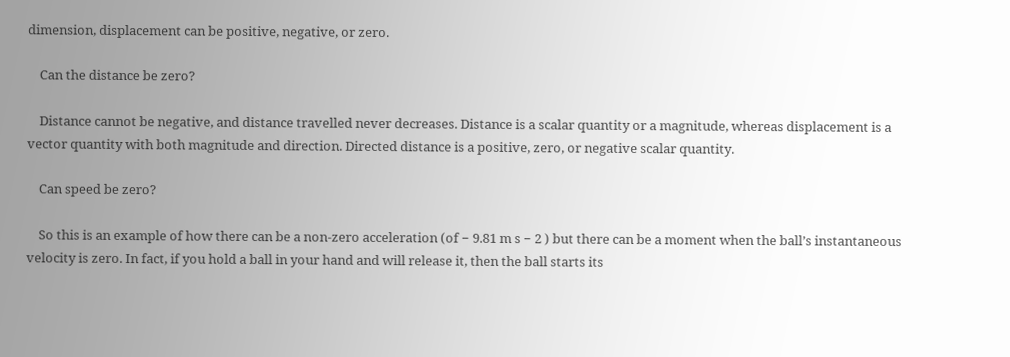dimension, displacement can be positive, negative, or zero.

    Can the distance be zero?

    Distance cannot be negative, and distance travelled never decreases. Distance is a scalar quantity or a magnitude, whereas displacement is a vector quantity with both magnitude and direction. Directed distance is a positive, zero, or negative scalar quantity.

    Can speed be zero?

    So this is an example of how there can be a non-zero acceleration (of − 9.81 m s − 2 ) but there can be a moment when the ball’s instantaneous velocity is zero. In fact, if you hold a ball in your hand and will release it, then the ball starts its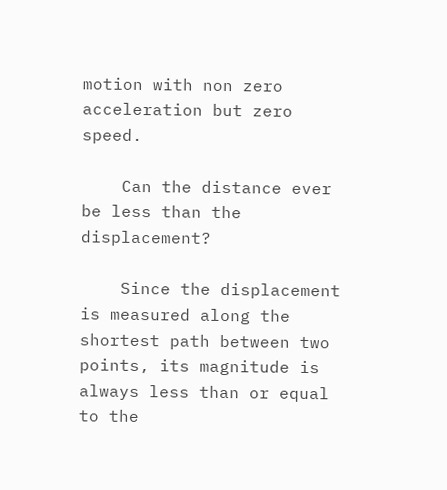motion with non zero acceleration but zero speed.

    Can the distance ever be less than the displacement?

    Since the displacement is measured along the shortest path between two points, its magnitude is always less than or equal to the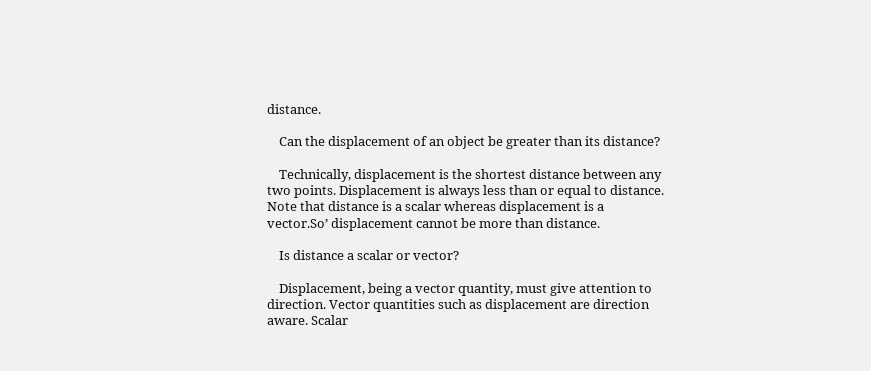distance.

    Can the displacement of an object be greater than its distance?

    Technically, displacement is the shortest distance between any two points. Displacement is always less than or equal to distance. Note that distance is a scalar whereas displacement is a vector.So’ displacement cannot be more than distance.

    Is distance a scalar or vector?

    Displacement, being a vector quantity, must give attention to direction. Vector quantities such as displacement are direction aware. Scalar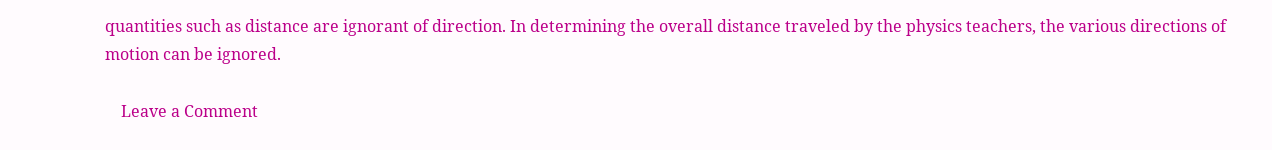quantities such as distance are ignorant of direction. In determining the overall distance traveled by the physics teachers, the various directions of motion can be ignored.

    Leave a Comment